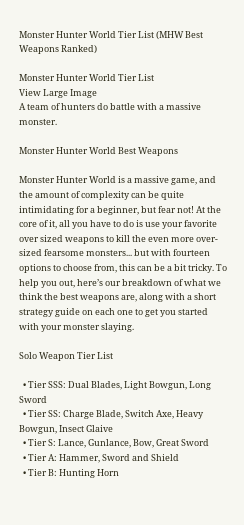Monster Hunter World Tier List (MHW Best Weapons Ranked)

Monster Hunter World Tier List
View Large Image
A team of hunters do battle with a massive monster.

Monster Hunter World Best Weapons

Monster Hunter World is a massive game, and the amount of complexity can be quite intimidating for a beginner, but fear not! At the core of it, all you have to do is use your favorite over sized weapons to kill the even more over-sized fearsome monsters... but with fourteen options to choose from, this can be a bit tricky. To help you out, here’s our breakdown of what we think the best weapons are, along with a short strategy guide on each one to get you started with your monster slaying.

Solo Weapon Tier List

  • Tier SSS: Dual Blades, Light Bowgun, Long Sword
  • Tier SS: Charge Blade, Switch Axe, Heavy Bowgun, Insect Glaive
  • Tier S: Lance, Gunlance, Bow, Great Sword
  • Tier A: Hammer, Sword and Shield
  • Tier B: Hunting Horn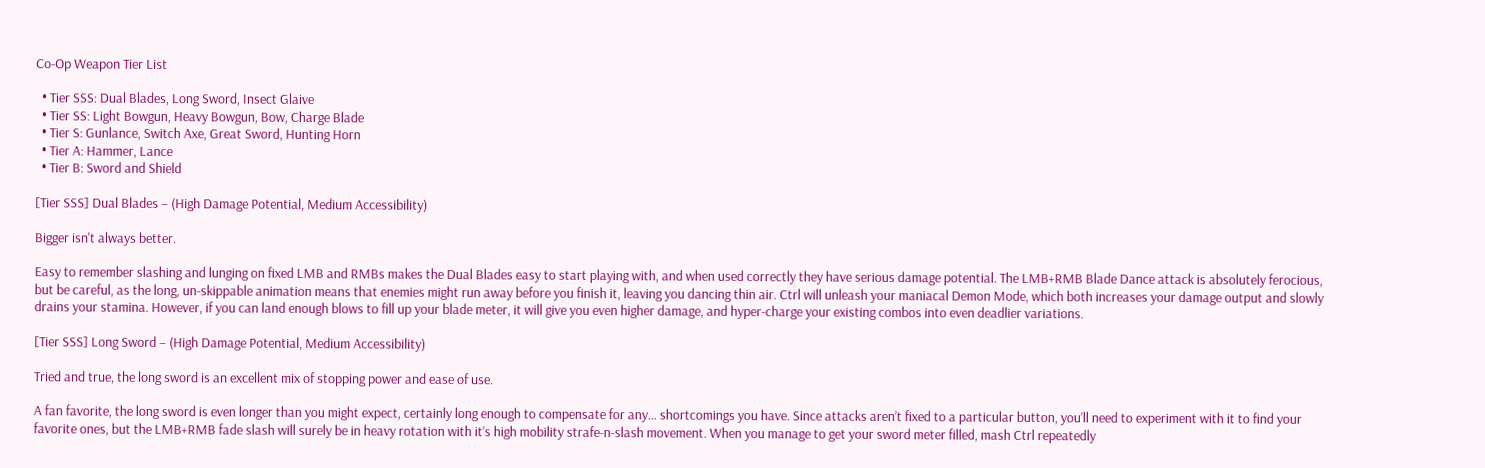Co-Op Weapon Tier List

  • Tier SSS: Dual Blades, Long Sword, Insect Glaive
  • Tier SS: Light Bowgun, Heavy Bowgun, Bow, Charge Blade
  • Tier S: Gunlance, Switch Axe, Great Sword, Hunting Horn
  • Tier A: Hammer, Lance
  • Tier B: Sword and Shield

[Tier SSS] Dual Blades – (High Damage Potential, Medium Accessibility)

Bigger isn't always better.

Easy to remember slashing and lunging on fixed LMB and RMBs makes the Dual Blades easy to start playing with, and when used correctly they have serious damage potential. The LMB+RMB Blade Dance attack is absolutely ferocious, but be careful, as the long, un-skippable animation means that enemies might run away before you finish it, leaving you dancing thin air. Ctrl will unleash your maniacal Demon Mode, which both increases your damage output and slowly drains your stamina. However, if you can land enough blows to fill up your blade meter, it will give you even higher damage, and hyper-charge your existing combos into even deadlier variations.

[Tier SSS] Long Sword – (High Damage Potential, Medium Accessibility)

Tried and true, the long sword is an excellent mix of stopping power and ease of use.

A fan favorite, the long sword is even longer than you might expect, certainly long enough to compensate for any... shortcomings you have. Since attacks aren’t fixed to a particular button, you’ll need to experiment with it to find your favorite ones, but the LMB+RMB fade slash will surely be in heavy rotation with it’s high mobility strafe-n-slash movement. When you manage to get your sword meter filled, mash Ctrl repeatedly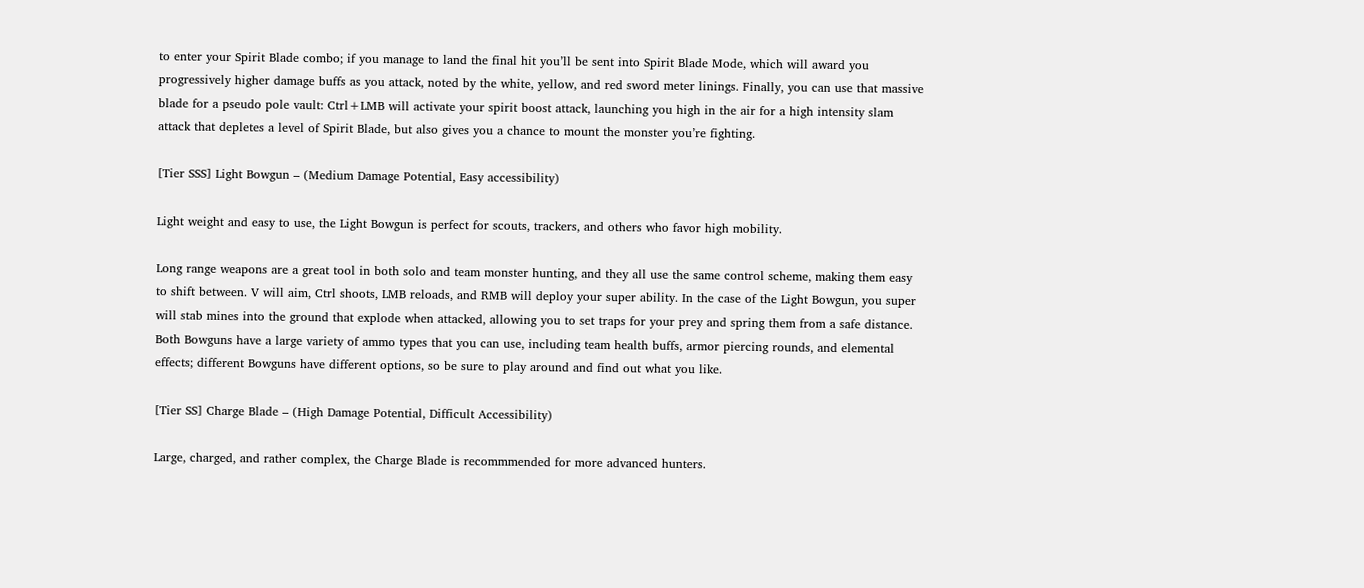to enter your Spirit Blade combo; if you manage to land the final hit you’ll be sent into Spirit Blade Mode, which will award you progressively higher damage buffs as you attack, noted by the white, yellow, and red sword meter linings. Finally, you can use that massive blade for a pseudo pole vault: Ctrl+LMB will activate your spirit boost attack, launching you high in the air for a high intensity slam attack that depletes a level of Spirit Blade, but also gives you a chance to mount the monster you’re fighting.

[Tier SSS] Light Bowgun – (Medium Damage Potential, Easy accessibility)

Light weight and easy to use, the Light Bowgun is perfect for scouts, trackers, and others who favor high mobility.

Long range weapons are a great tool in both solo and team monster hunting, and they all use the same control scheme, making them easy to shift between. V will aim, Ctrl shoots, LMB reloads, and RMB will deploy your super ability. In the case of the Light Bowgun, you super will stab mines into the ground that explode when attacked, allowing you to set traps for your prey and spring them from a safe distance. Both Bowguns have a large variety of ammo types that you can use, including team health buffs, armor piercing rounds, and elemental effects; different Bowguns have different options, so be sure to play around and find out what you like.

[Tier SS] Charge Blade – (High Damage Potential, Difficult Accessibility)

Large, charged, and rather complex, the Charge Blade is recommmended for more advanced hunters.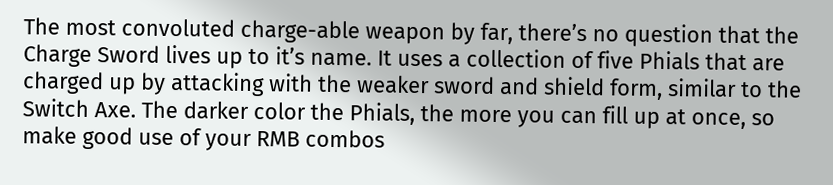The most convoluted charge-able weapon by far, there’s no question that the Charge Sword lives up to it’s name. It uses a collection of five Phials that are charged up by attacking with the weaker sword and shield form, similar to the Switch Axe. The darker color the Phials, the more you can fill up at once, so make good use of your RMB combos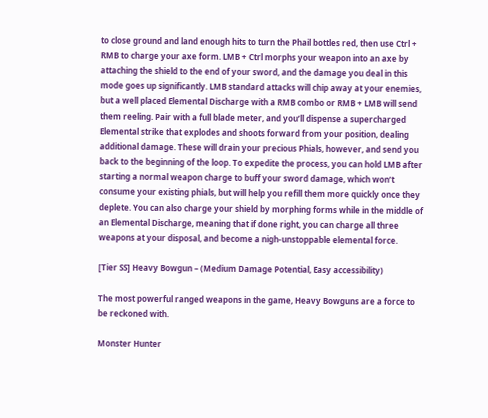to close ground and land enough hits to turn the Phail bottles red, then use Ctrl + RMB to charge your axe form. LMB + Ctrl morphs your weapon into an axe by attaching the shield to the end of your sword, and the damage you deal in this mode goes up significantly. LMB standard attacks will chip away at your enemies, but a well placed Elemental Discharge with a RMB combo or RMB + LMB will send them reeling. Pair with a full blade meter, and you’ll dispense a supercharged Elemental strike that explodes and shoots forward from your position, dealing additional damage. These will drain your precious Phials, however, and send you back to the beginning of the loop. To expedite the process, you can hold LMB after starting a normal weapon charge to buff your sword damage, which won’t consume your existing phials, but will help you refill them more quickly once they deplete. You can also charge your shield by morphing forms while in the middle of an Elemental Discharge, meaning that if done right, you can charge all three weapons at your disposal, and become a nigh-unstoppable elemental force.

[Tier SS] Heavy Bowgun – (Medium Damage Potential, Easy accessibility)

The most powerful ranged weapons in the game, Heavy Bowguns are a force to be reckoned with.

Monster Hunter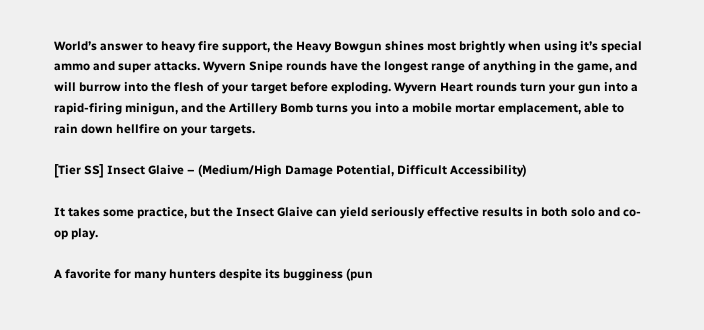World’s answer to heavy fire support, the Heavy Bowgun shines most brightly when using it’s special ammo and super attacks. Wyvern Snipe rounds have the longest range of anything in the game, and will burrow into the flesh of your target before exploding. Wyvern Heart rounds turn your gun into a rapid-firing minigun, and the Artillery Bomb turns you into a mobile mortar emplacement, able to rain down hellfire on your targets.

[Tier SS] Insect Glaive – (Medium/High Damage Potential, Difficult Accessibility)

It takes some practice, but the Insect Glaive can yield seriously effective results in both solo and co-op play.

A favorite for many hunters despite its bugginess (pun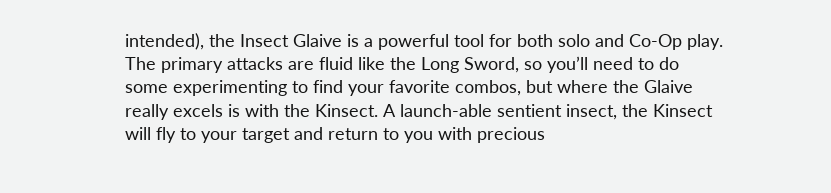intended), the Insect Glaive is a powerful tool for both solo and Co-Op play. The primary attacks are fluid like the Long Sword, so you’ll need to do some experimenting to find your favorite combos, but where the Glaive really excels is with the Kinsect. A launch-able sentient insect, the Kinsect will fly to your target and return to you with precious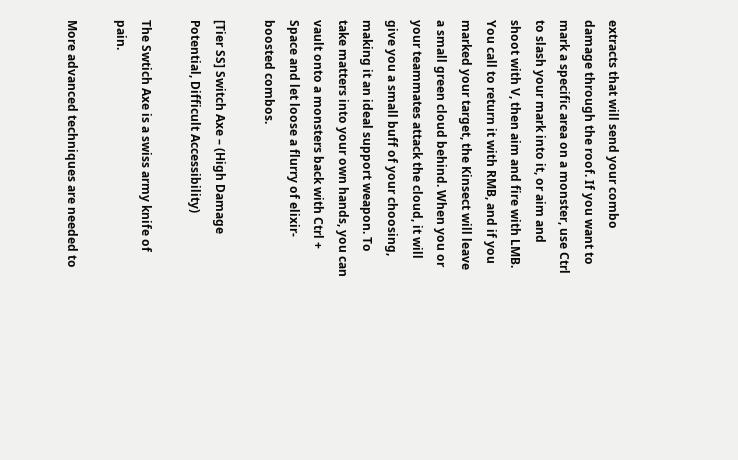extracts that will send your combo damage through the roof. If you want to mark a specific area on a monster, use Ctrl to slash your mark into it, or aim and shoot with V, then aim and fire with LMB. You call to return it with RMB, and if you marked your target, the Kinsect will leave a small green cloud behind. When you or your teammates attack the cloud, it will give you a small buff of your choosing, making it an ideal support weapon. To take matters into your own hands, you can vault onto a monsters back with Ctrl + Space and let loose a flurry of elixir-boosted combos.

[Tier SS] Switch Axe – (High Damage Potential, Difficult Accessibility)

The Swtich Axe is a swiss army knife of pain.

More advanced techniques are needed to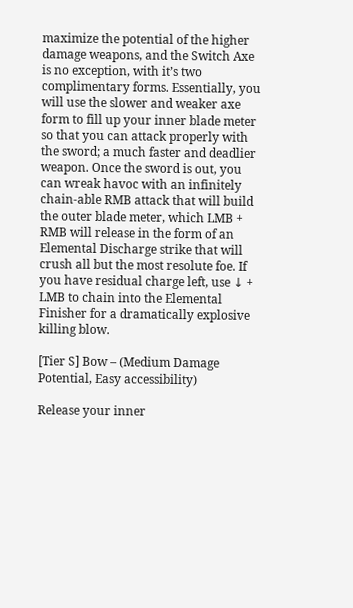maximize the potential of the higher damage weapons, and the Switch Axe is no exception, with it’s two complimentary forms. Essentially, you will use the slower and weaker axe form to fill up your inner blade meter so that you can attack properly with the sword; a much faster and deadlier weapon. Once the sword is out, you can wreak havoc with an infinitely chain-able RMB attack that will build the outer blade meter, which LMB + RMB will release in the form of an Elemental Discharge strike that will crush all but the most resolute foe. If you have residual charge left, use ↓ + LMB to chain into the Elemental Finisher for a dramatically explosive killing blow.

[Tier S] Bow – (Medium Damage Potential, Easy accessibility)

Release your inner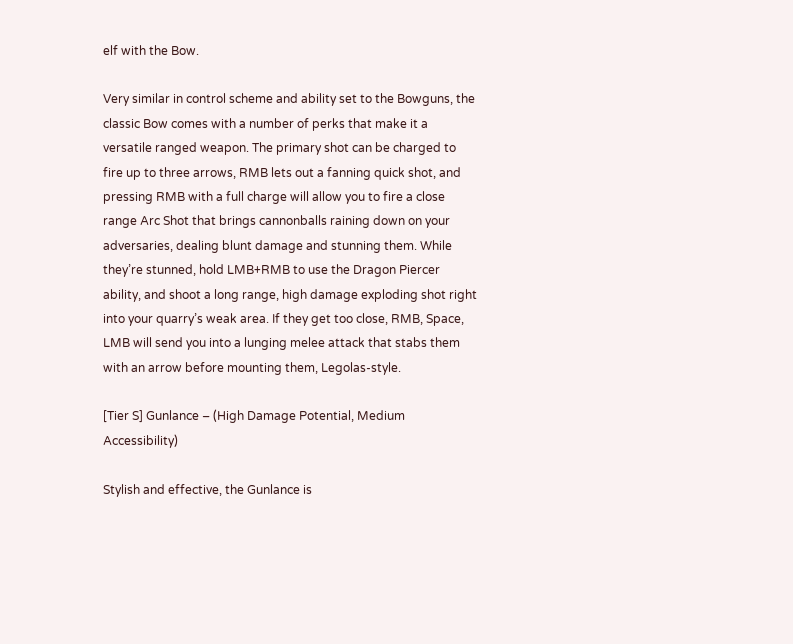elf with the Bow.

Very similar in control scheme and ability set to the Bowguns, the classic Bow comes with a number of perks that make it a versatile ranged weapon. The primary shot can be charged to fire up to three arrows, RMB lets out a fanning quick shot, and pressing RMB with a full charge will allow you to fire a close range Arc Shot that brings cannonballs raining down on your adversaries, dealing blunt damage and stunning them. While they’re stunned, hold LMB+RMB to use the Dragon Piercer ability, and shoot a long range, high damage exploding shot right into your quarry’s weak area. If they get too close, RMB, Space, LMB will send you into a lunging melee attack that stabs them with an arrow before mounting them, Legolas-style.

[Tier S] Gunlance – (High Damage Potential, Medium Accessibility)

Stylish and effective, the Gunlance is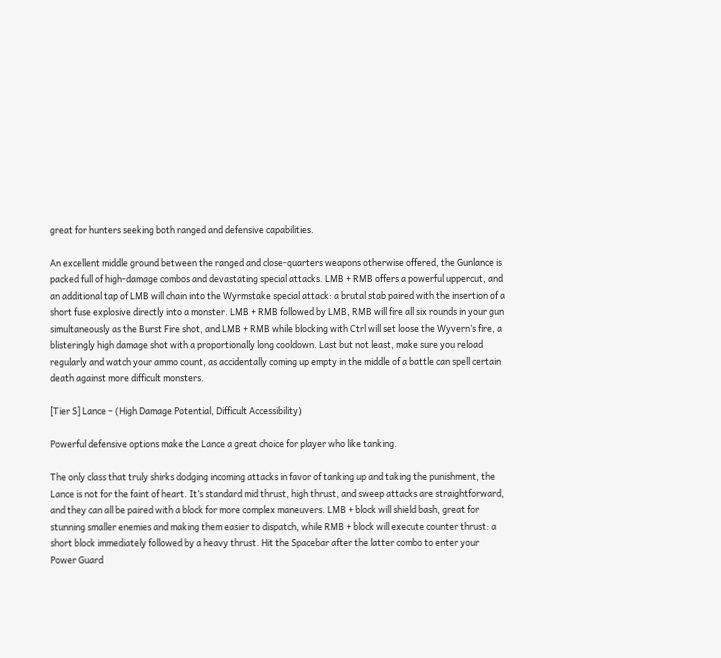great for hunters seeking both ranged and defensive capabilities.

An excellent middle ground between the ranged and close-quarters weapons otherwise offered, the Gunlance is packed full of high-damage combos and devastating special attacks. LMB + RMB offers a powerful uppercut, and an additional tap of LMB will chain into the Wyrmstake special attack: a brutal stab paired with the insertion of a short fuse explosive directly into a monster. LMB + RMB followed by LMB, RMB will fire all six rounds in your gun simultaneously as the Burst Fire shot, and LMB + RMB while blocking with Ctrl will set loose the Wyvern’s fire, a blisteringly high damage shot with a proportionally long cooldown. Last but not least, make sure you reload regularly and watch your ammo count, as accidentally coming up empty in the middle of a battle can spell certain death against more difficult monsters.

[Tier S] Lance – (High Damage Potential, Difficult Accessibility)

Powerful defensive options make the Lance a great choice for player who like tanking.

The only class that truly shirks dodging incoming attacks in favor of tanking up and taking the punishment, the Lance is not for the faint of heart. It’s standard mid thrust, high thrust, and sweep attacks are straightforward, and they can all be paired with a block for more complex maneuvers. LMB + block will shield bash, great for stunning smaller enemies and making them easier to dispatch, while RMB + block will execute counter thrust: a short block immediately followed by a heavy thrust. Hit the Spacebar after the latter combo to enter your Power Guard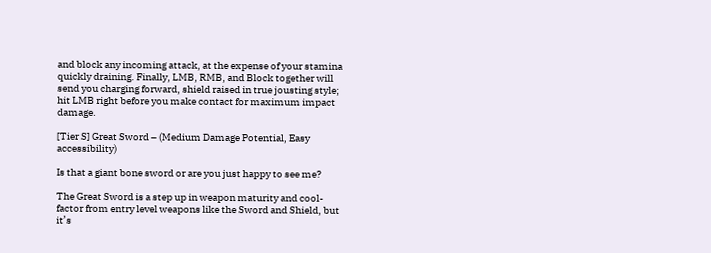and block any incoming attack, at the expense of your stamina quickly draining. Finally, LMB, RMB, and Block together will send you charging forward, shield raised in true jousting style; hit LMB right before you make contact for maximum impact damage.

[Tier S] Great Sword – (Medium Damage Potential, Easy accessibility)

Is that a giant bone sword or are you just happy to see me?

The Great Sword is a step up in weapon maturity and cool-factor from entry level weapons like the Sword and Shield, but it’s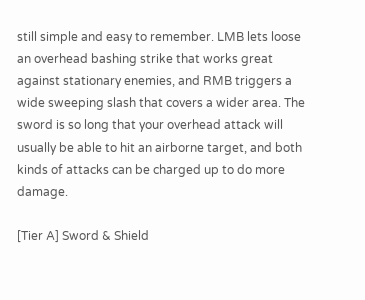still simple and easy to remember. LMB lets loose an overhead bashing strike that works great against stationary enemies, and RMB triggers a wide sweeping slash that covers a wider area. The sword is so long that your overhead attack will usually be able to hit an airborne target, and both kinds of attacks can be charged up to do more damage.

[Tier A] Sword & Shield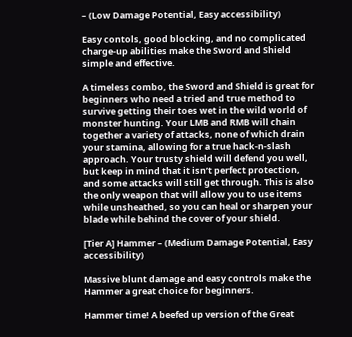– (Low Damage Potential, Easy accessibility)

Easy contols, good blocking, and no complicated charge-up abilities make the Sword and Shield simple and effective.

A timeless combo, the Sword and Shield is great for beginners who need a tried and true method to survive getting their toes wet in the wild world of monster hunting. Your LMB and RMB will chain together a variety of attacks, none of which drain your stamina, allowing for a true hack-n-slash approach. Your trusty shield will defend you well, but keep in mind that it isn’t perfect protection, and some attacks will still get through. This is also the only weapon that will allow you to use items while unsheathed, so you can heal or sharpen your blade while behind the cover of your shield.

[Tier A] Hammer – (Medium Damage Potential, Easy accessibility)

Massive blunt damage and easy controls make the Hammer a great choice for beginners.

Hammer time! A beefed up version of the Great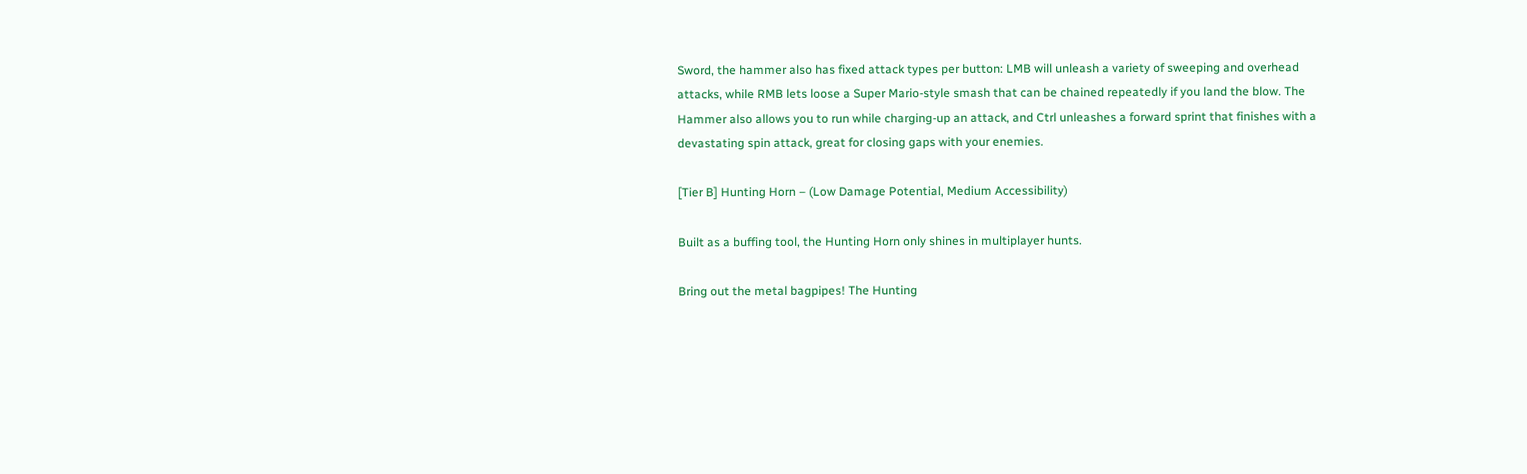Sword, the hammer also has fixed attack types per button: LMB will unleash a variety of sweeping and overhead attacks, while RMB lets loose a Super Mario-style smash that can be chained repeatedly if you land the blow. The Hammer also allows you to run while charging-up an attack, and Ctrl unleashes a forward sprint that finishes with a devastating spin attack, great for closing gaps with your enemies.

[Tier B] Hunting Horn – (Low Damage Potential, Medium Accessibility)

Built as a buffing tool, the Hunting Horn only shines in multiplayer hunts.

Bring out the metal bagpipes! The Hunting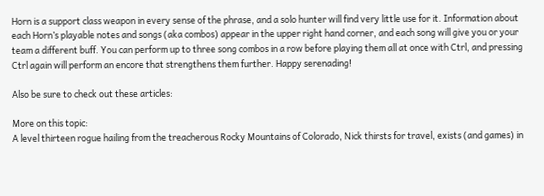Horn is a support class weapon in every sense of the phrase, and a solo hunter will find very little use for it. Information about each Horn’s playable notes and songs (aka combos) appear in the upper right hand corner, and each song will give you or your team a different buff. You can perform up to three song combos in a row before playing them all at once with Ctrl, and pressing Ctrl again will perform an encore that strengthens them further. Happy serenading!

Also be sure to check out these articles:

More on this topic:
A level thirteen rogue hailing from the treacherous Rocky Mountains of Colorado, Nick thirsts for travel, exists (and games) in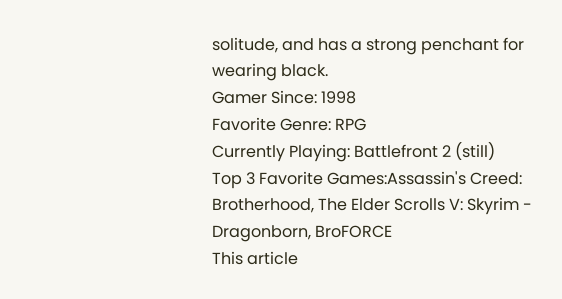solitude, and has a strong penchant for wearing black.
Gamer Since: 1998
Favorite Genre: RPG
Currently Playing: Battlefront 2 (still)
Top 3 Favorite Games:Assassin's Creed: Brotherhood, The Elder Scrolls V: Skyrim - Dragonborn, BroFORCE
This article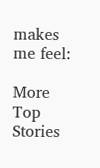makes me feel:

More Top Stories